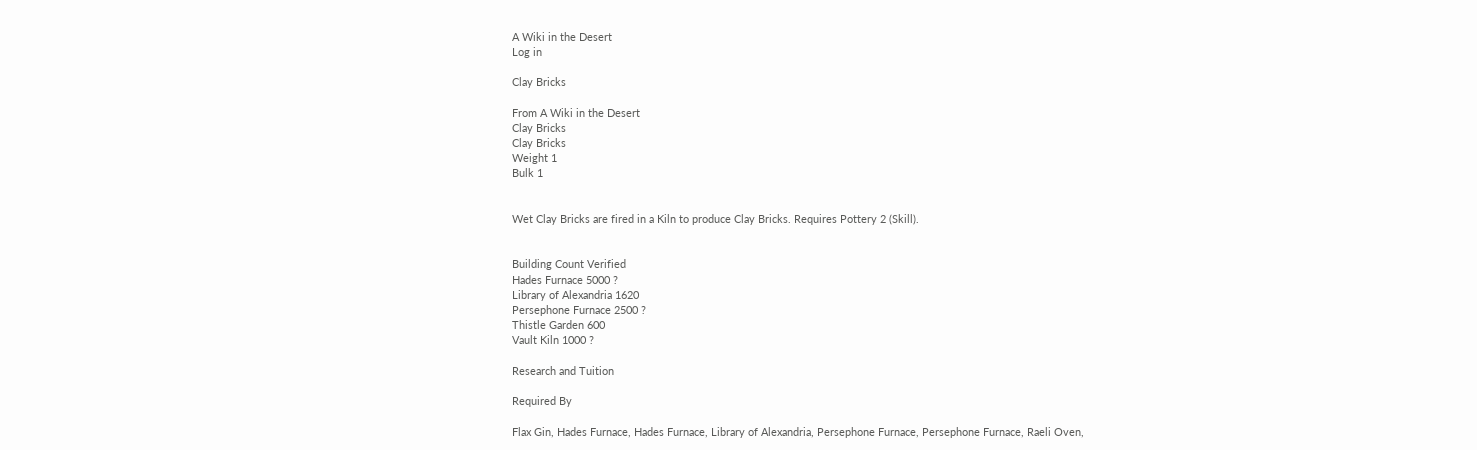A Wiki in the Desert
Log in

Clay Bricks

From A Wiki in the Desert
Clay Bricks
Clay Bricks
Weight 1
Bulk 1


Wet Clay Bricks are fired in a Kiln to produce Clay Bricks. Requires Pottery 2 (Skill).


Building Count Verified
Hades Furnace 5000 ?
Library of Alexandria 1620
Persephone Furnace 2500 ?
Thistle Garden 600
Vault Kiln 1000 ?

Research and Tuition

Required By

Flax Gin, Hades Furnace, Hades Furnace, Library of Alexandria, Persephone Furnace, Persephone Furnace, Raeli Oven,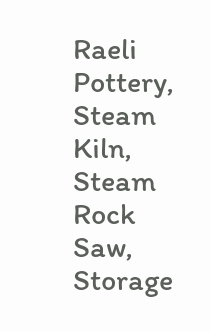Raeli Pottery, Steam Kiln, Steam Rock Saw, Storage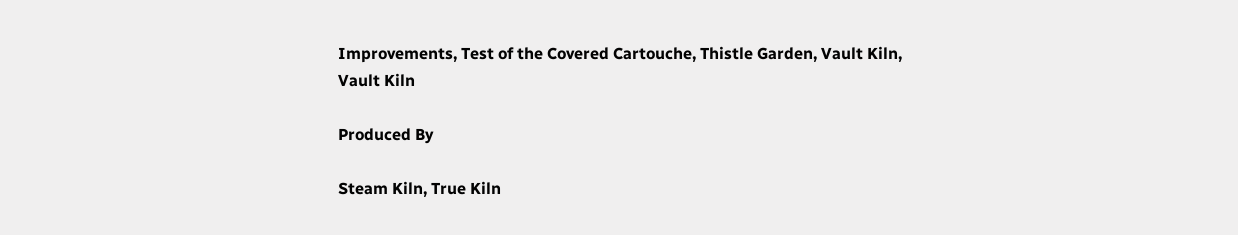Improvements, Test of the Covered Cartouche, Thistle Garden, Vault Kiln, Vault Kiln

Produced By

Steam Kiln, True Kiln